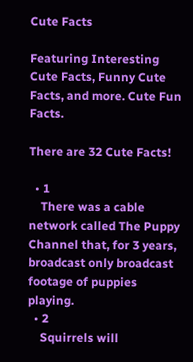Cute Facts

Featuring Interesting Cute Facts, Funny Cute Facts, and more. Cute Fun Facts.

There are 32 Cute Facts!

  • 1
    There was a cable network called The Puppy Channel that, for 3 years, broadcast only broadcast footage of puppies playing.
  • 2
    Squirrels will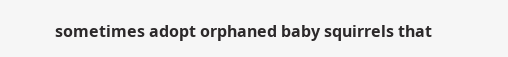sometimes adopt orphaned baby squirrels that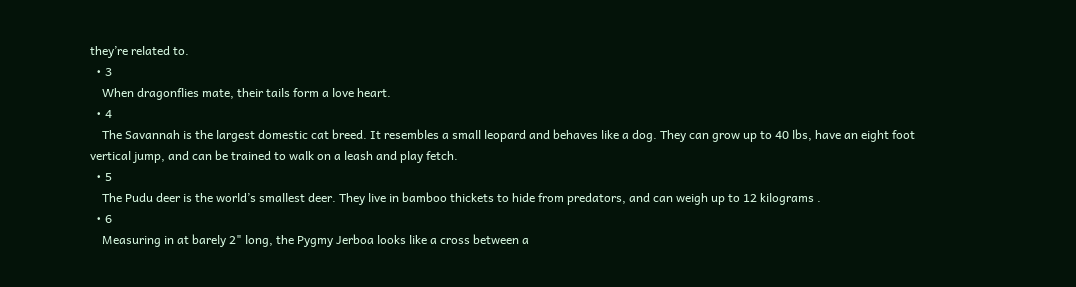they’re related to.
  • 3
    When dragonflies mate, their tails form a love heart.
  • 4
    The Savannah is the largest domestic cat breed. It resembles a small leopard and behaves like a dog. They can grow up to 40 lbs, have an eight foot vertical jump, and can be trained to walk on a leash and play fetch.
  • 5
    The Pudu deer is the world’s smallest deer. They live in bamboo thickets to hide from predators, and can weigh up to 12 kilograms .
  • 6
    Measuring in at barely 2" long, the Pygmy Jerboa looks like a cross between a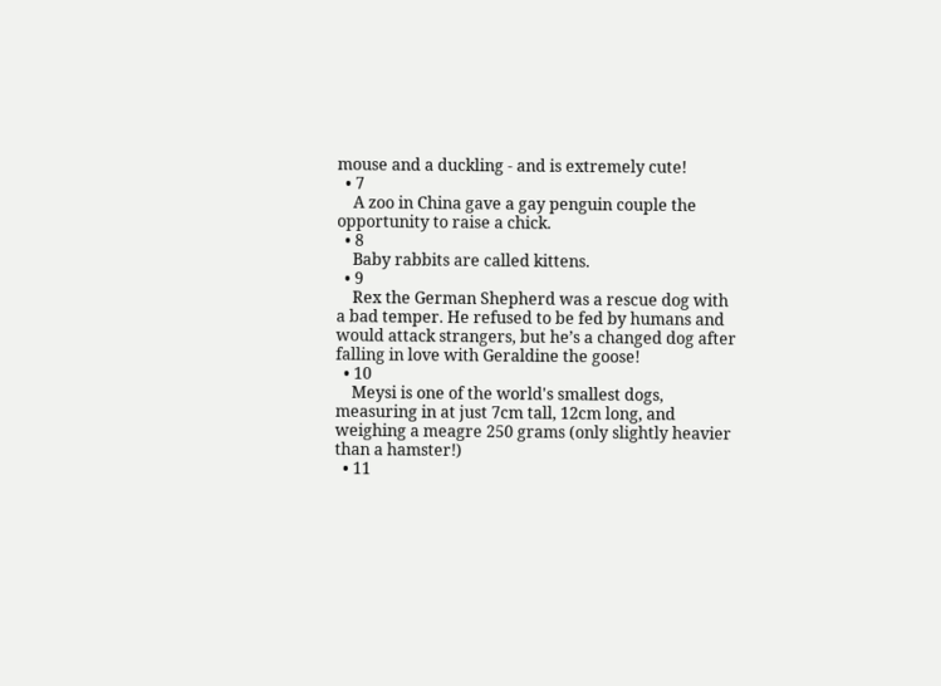mouse and a duckling - and is extremely cute!
  • 7
    A zoo in China gave a gay penguin couple the opportunity to raise a chick.
  • 8
    Baby rabbits are called kittens.
  • 9
    Rex the German Shepherd was a rescue dog with a bad temper. He refused to be fed by humans and would attack strangers, but he’s a changed dog after falling in love with Geraldine the goose!
  • 10
    Meysi is one of the world's smallest dogs, measuring in at just 7cm tall, 12cm long, and weighing a meagre 250 grams (only slightly heavier than a hamster!)
  • 11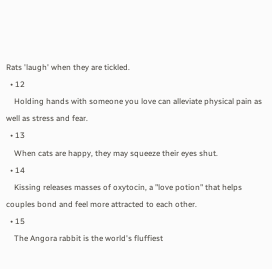Rats 'laugh' when they are tickled.
  • 12
    Holding hands with someone you love can alleviate physical pain as well as stress and fear.
  • 13
    When cats are happy, they may squeeze their eyes shut.
  • 14
    Kissing releases masses of oxytocin, a "love potion" that helps couples bond and feel more attracted to each other.
  • 15
    The Angora rabbit is the world's fluffiest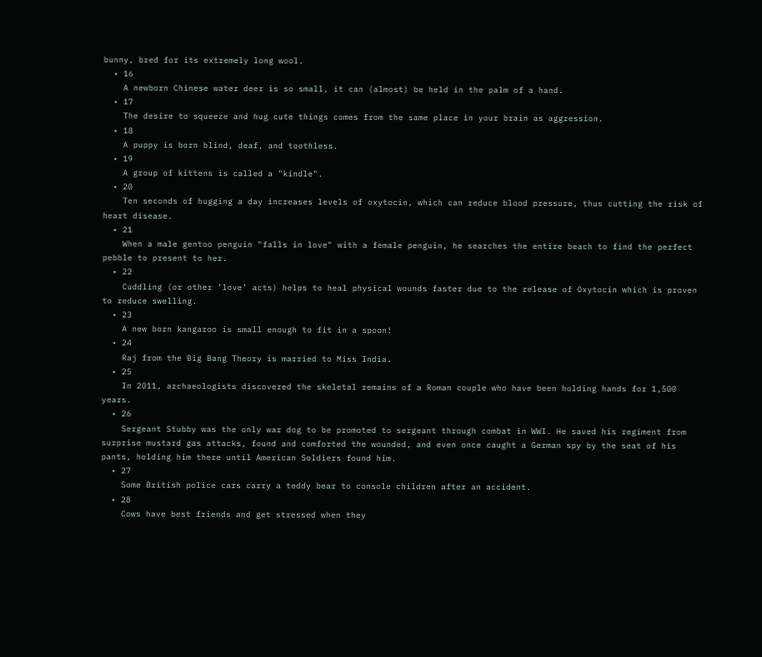bunny, bred for its extremely long wool.
  • 16
    A newborn Chinese water deer is so small, it can (almost) be held in the palm of a hand.
  • 17
    The desire to squeeze and hug cute things comes from the same place in your brain as aggression.
  • 18
    A puppy is born blind, deaf, and toothless.
  • 19
    A group of kittens is called a "kindle".
  • 20
    Ten seconds of hugging a day increases levels of oxytocin, which can reduce blood pressure, thus cutting the risk of heart disease.
  • 21
    When a male gentoo penguin "falls in love" with a female penguin, he searches the entire beach to find the perfect pebble to present to her.
  • 22
    Cuddling (or other ‘love’ acts) helps to heal physical wounds faster due to the release of Oxytocin which is proven to reduce swelling.
  • 23
    A new born kangaroo is small enough to fit in a spoon!
  • 24
    Raj from the Big Bang Theory is married to Miss India.
  • 25
    In 2011, archaeologists discovered the skeletal remains of a Roman couple who have been holding hands for 1,500 years.
  • 26
    Sergeant Stubby was the only war dog to be promoted to sergeant through combat in WWI. He saved his regiment from surprise mustard gas attacks, found and comforted the wounded, and even once caught a German spy by the seat of his pants, holding him there until American Soldiers found him.
  • 27
    Some British police cars carry a teddy bear to console children after an accident.
  • 28
    Cows have best friends and get stressed when they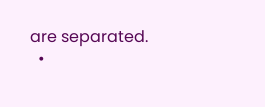are separated.
  •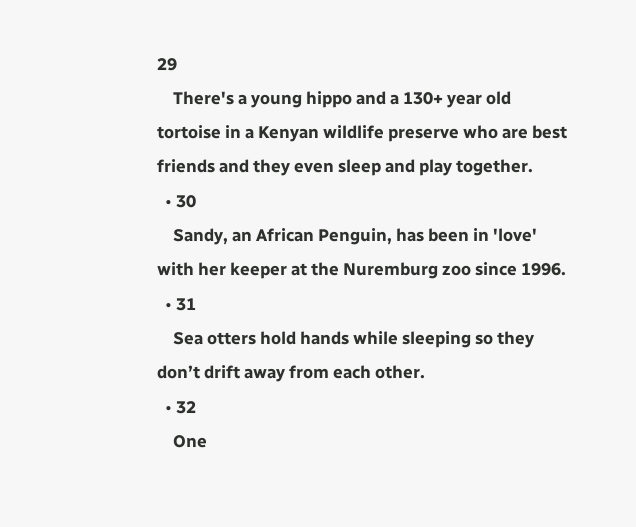29
    There's a young hippo and a 130+ year old tortoise in a Kenyan wildlife preserve who are best friends and they even sleep and play together.
  • 30
    Sandy, an African Penguin, has been in 'love' with her keeper at the Nuremburg zoo since 1996.
  • 31
    Sea otters hold hands while sleeping so they don’t drift away from each other.
  • 32
    One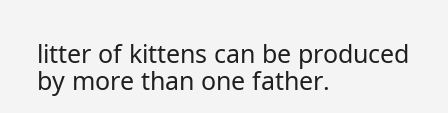litter of kittens can be produced by more than one father.